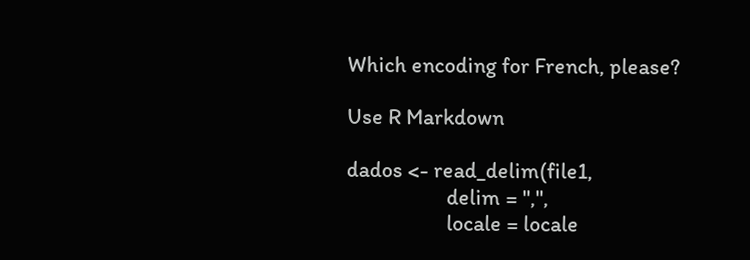Which encoding for French, please?

Use R Markdown

dados <- read_delim(file1,
                    delim = ",",
                    locale = locale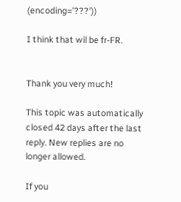(encoding='???'))

I think that wil be fr-FR.


Thank you very much!

This topic was automatically closed 42 days after the last reply. New replies are no longer allowed.

If you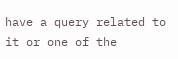have a query related to it or one of the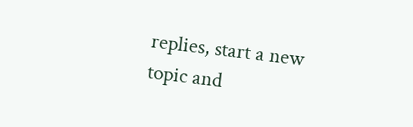replies, start a new topic and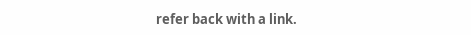refer back with a link.